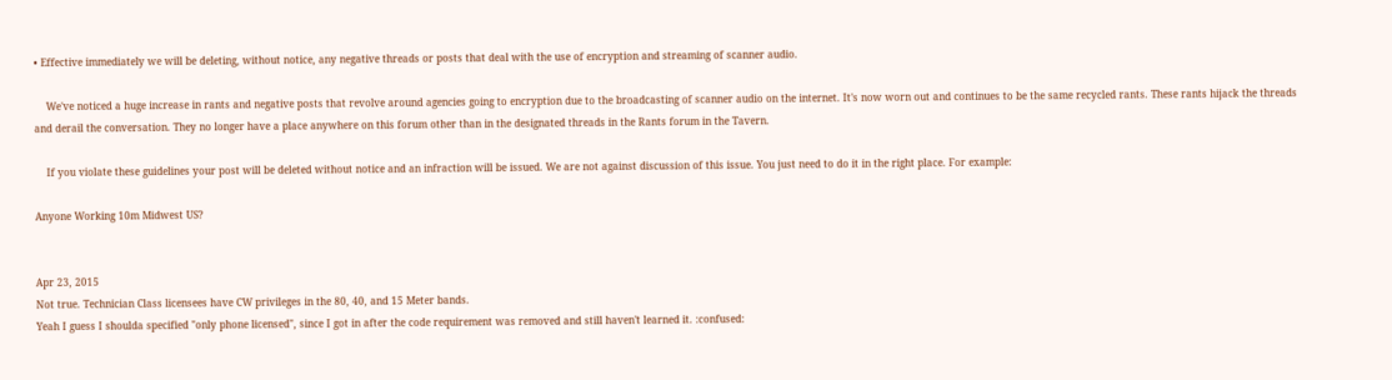• Effective immediately we will be deleting, without notice, any negative threads or posts that deal with the use of encryption and streaming of scanner audio.

    We've noticed a huge increase in rants and negative posts that revolve around agencies going to encryption due to the broadcasting of scanner audio on the internet. It's now worn out and continues to be the same recycled rants. These rants hijack the threads and derail the conversation. They no longer have a place anywhere on this forum other than in the designated threads in the Rants forum in the Tavern.

    If you violate these guidelines your post will be deleted without notice and an infraction will be issued. We are not against discussion of this issue. You just need to do it in the right place. For example:

Anyone Working 10m Midwest US?


Apr 23, 2015
Not true. Technician Class licensees have CW privileges in the 80, 40, and 15 Meter bands.
Yeah I guess I shoulda specified "only phone licensed", since I got in after the code requirement was removed and still haven't learned it. :confused: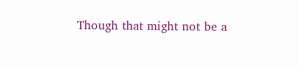Though that might not be a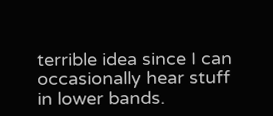terrible idea since I can occasionally hear stuff in lower bands.